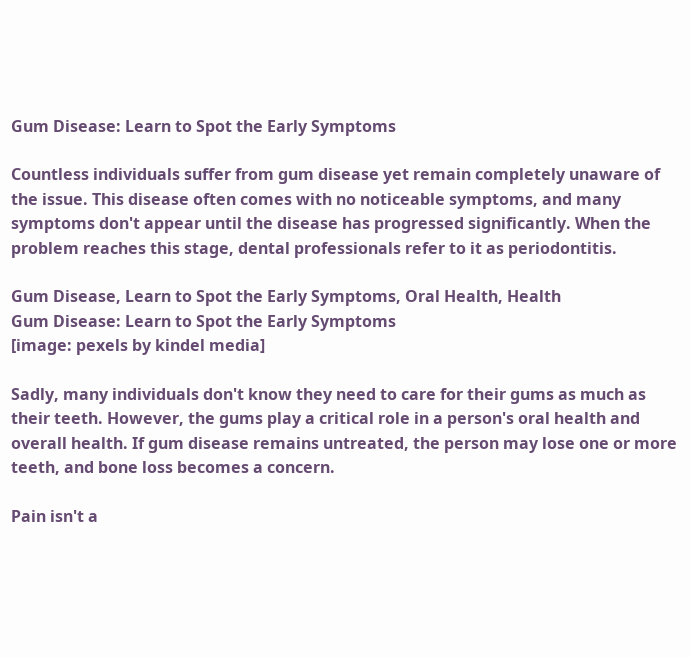Gum Disease: Learn to Spot the Early Symptoms

Countless individuals suffer from gum disease yet remain completely unaware of the issue. This disease often comes with no noticeable symptoms, and many symptoms don't appear until the disease has progressed significantly. When the problem reaches this stage, dental professionals refer to it as periodontitis.

Gum Disease, Learn to Spot the Early Symptoms, Oral Health, Health
Gum Disease: Learn to Spot the Early Symptoms
[image: pexels by kindel media]

Sadly, many individuals don't know they need to care for their gums as much as their teeth. However, the gums play a critical role in a person's oral health and overall health. If gum disease remains untreated, the person may lose one or more teeth, and bone loss becomes a concern.

Pain isn't a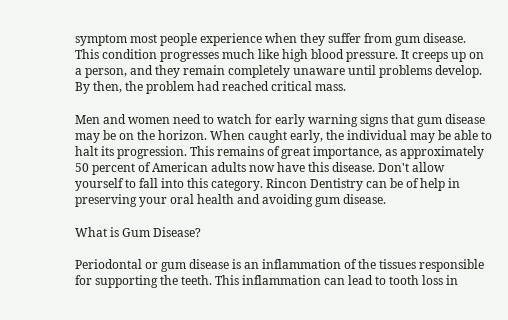symptom most people experience when they suffer from gum disease. This condition progresses much like high blood pressure. It creeps up on a person, and they remain completely unaware until problems develop. By then, the problem had reached critical mass.

Men and women need to watch for early warning signs that gum disease may be on the horizon. When caught early, the individual may be able to halt its progression. This remains of great importance, as approximately 50 percent of American adults now have this disease. Don't allow yourself to fall into this category. Rincon Dentistry can be of help in preserving your oral health and avoiding gum disease.

What is Gum Disease?

Periodontal or gum disease is an inflammation of the tissues responsible for supporting the teeth. This inflammation can lead to tooth loss in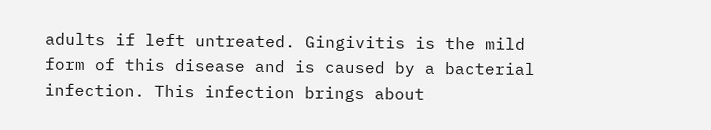adults if left untreated. Gingivitis is the mild form of this disease and is caused by a bacterial infection. This infection brings about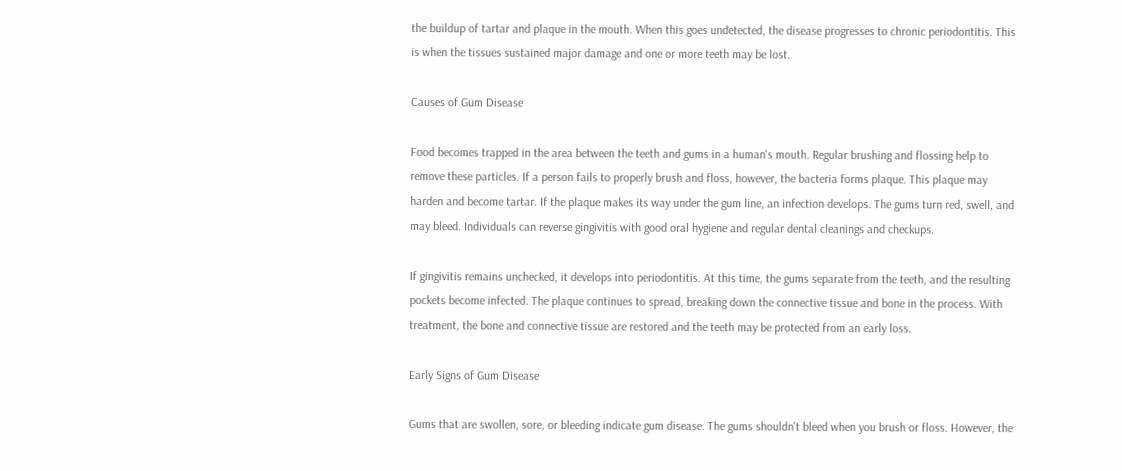the buildup of tartar and plaque in the mouth. When this goes undetected, the disease progresses to chronic periodontitis. This is when the tissues sustained major damage and one or more teeth may be lost.

Causes of Gum Disease

Food becomes trapped in the area between the teeth and gums in a human's mouth. Regular brushing and flossing help to remove these particles. If a person fails to properly brush and floss, however, the bacteria forms plaque. This plaque may harden and become tartar. If the plaque makes its way under the gum line, an infection develops. The gums turn red, swell, and may bleed. Individuals can reverse gingivitis with good oral hygiene and regular dental cleanings and checkups.

If gingivitis remains unchecked, it develops into periodontitis. At this time, the gums separate from the teeth, and the resulting pockets become infected. The plaque continues to spread, breaking down the connective tissue and bone in the process. With treatment, the bone and connective tissue are restored and the teeth may be protected from an early loss.

Early Signs of Gum Disease

Gums that are swollen, sore, or bleeding indicate gum disease. The gums shouldn't bleed when you brush or floss. However, the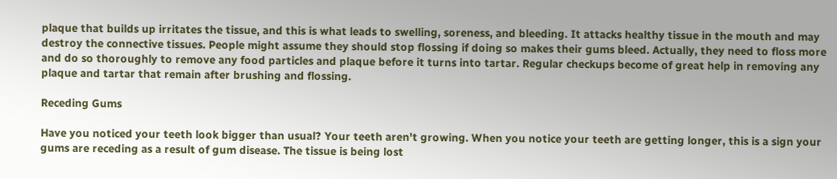plaque that builds up irritates the tissue, and this is what leads to swelling, soreness, and bleeding. It attacks healthy tissue in the mouth and may destroy the connective tissues. People might assume they should stop flossing if doing so makes their gums bleed. Actually, they need to floss more and do so thoroughly to remove any food particles and plaque before it turns into tartar. Regular checkups become of great help in removing any plaque and tartar that remain after brushing and flossing.

Receding Gums

Have you noticed your teeth look bigger than usual? Your teeth aren't growing. When you notice your teeth are getting longer, this is a sign your gums are receding as a result of gum disease. The tissue is being lost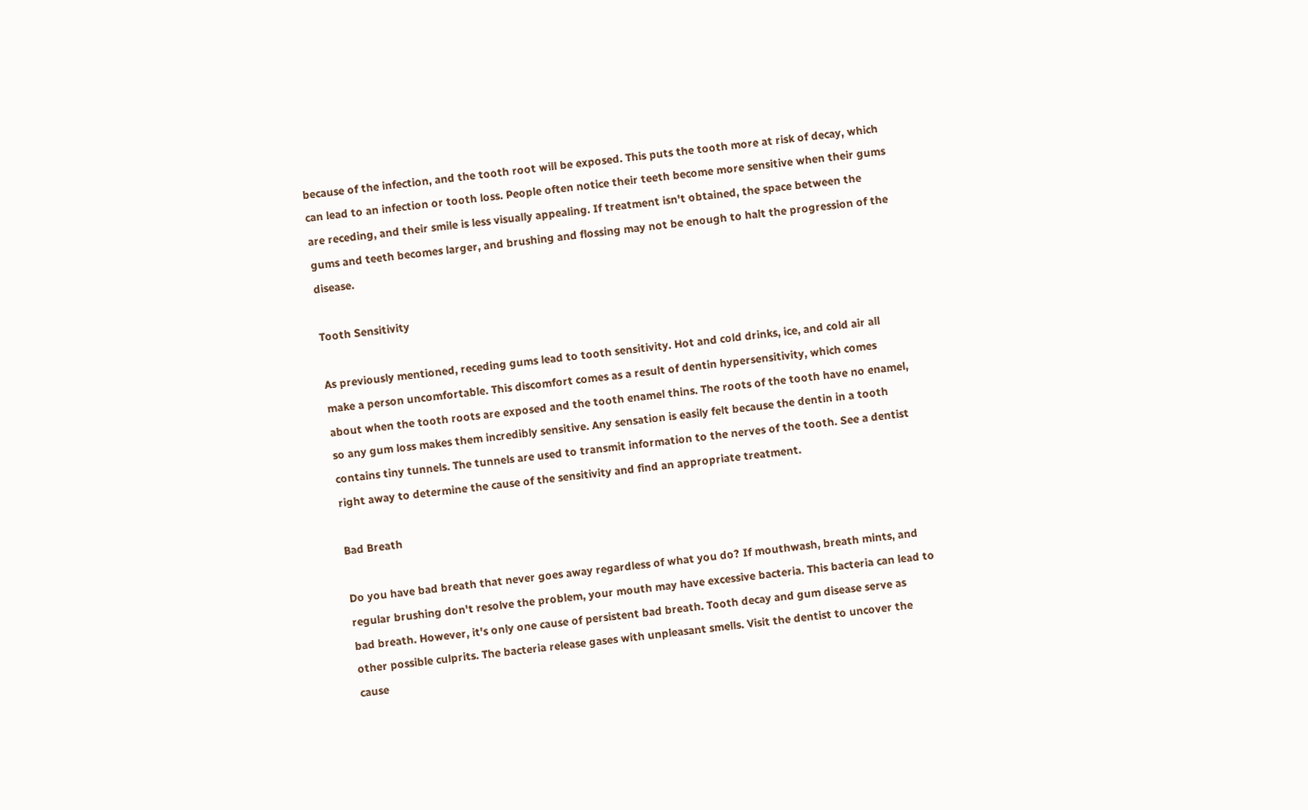because of the infection, and the tooth root will be exposed. This puts the tooth more at risk of decay, which can lead to an infection or tooth loss. People often notice their teeth become more sensitive when their gums are receding, and their smile is less visually appealing. If treatment isn't obtained, the space between the gums and teeth becomes larger, and brushing and flossing may not be enough to halt the progression of the disease.

Tooth Sensitivity

As previously mentioned, receding gums lead to tooth sensitivity. Hot and cold drinks, ice, and cold air all make a person uncomfortable. This discomfort comes as a result of dentin hypersensitivity, which comes about when the tooth roots are exposed and the tooth enamel thins. The roots of the tooth have no enamel, so any gum loss makes them incredibly sensitive. Any sensation is easily felt because the dentin in a tooth contains tiny tunnels. The tunnels are used to transmit information to the nerves of the tooth. See a dentist right away to determine the cause of the sensitivity and find an appropriate treatment.

Bad Breath

Do you have bad breath that never goes away regardless of what you do? If mouthwash, breath mints, and regular brushing don't resolve the problem, your mouth may have excessive bacteria. This bacteria can lead to bad breath. However, it's only one cause of persistent bad breath. Tooth decay and gum disease serve as other possible culprits. The bacteria release gases with unpleasant smells. Visit the dentist to uncover the cause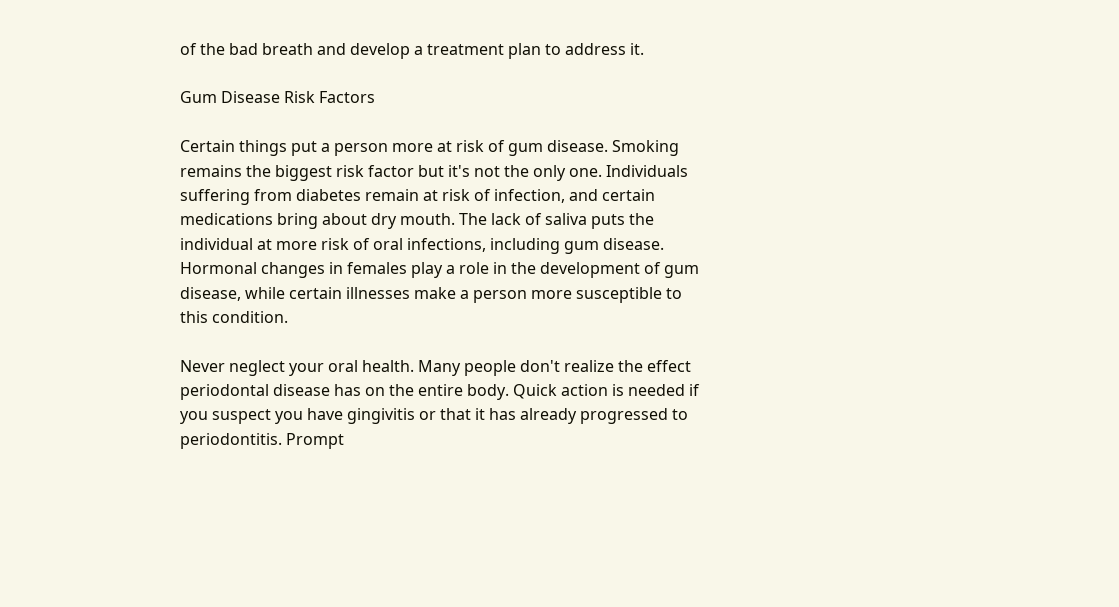of the bad breath and develop a treatment plan to address it.

Gum Disease Risk Factors

Certain things put a person more at risk of gum disease. Smoking remains the biggest risk factor but it's not the only one. Individuals suffering from diabetes remain at risk of infection, and certain medications bring about dry mouth. The lack of saliva puts the individual at more risk of oral infections, including gum disease. Hormonal changes in females play a role in the development of gum disease, while certain illnesses make a person more susceptible to this condition.

Never neglect your oral health. Many people don't realize the effect periodontal disease has on the entire body. Quick action is needed if you suspect you have gingivitis or that it has already progressed to periodontitis. Prompt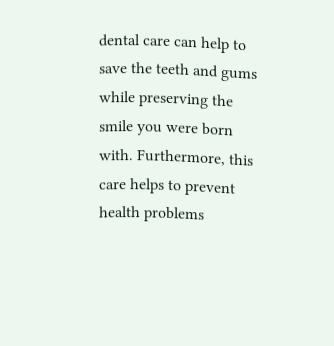dental care can help to save the teeth and gums while preserving the smile you were born with. Furthermore, this care helps to prevent health problems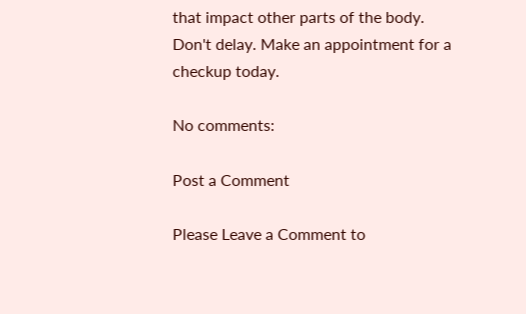that impact other parts of the body. Don't delay. Make an appointment for a checkup today.

No comments:

Post a Comment

Please Leave a Comment to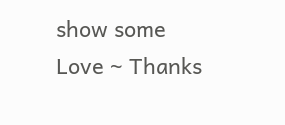show some Love ~ Thanks